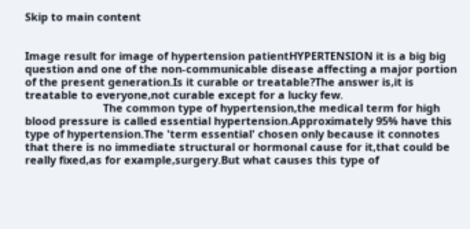Skip to main content


Image result for image of hypertension patientHYPERTENSION it is a big big question and one of the non-communicable disease affecting a major portion of the present generation.Is it curable or treatable?The answer is,it is treatable to everyone,not curable except for a lucky few.
                          The common type of hypertension,the medical term for high blood pressure is called essential hypertension.Approximately 95% have this type of hypertension.The 'term essential' chosen only because it connotes that there is no immediate structural or hormonal cause for it,that could be really fixed,as for example,surgery.But what causes this type of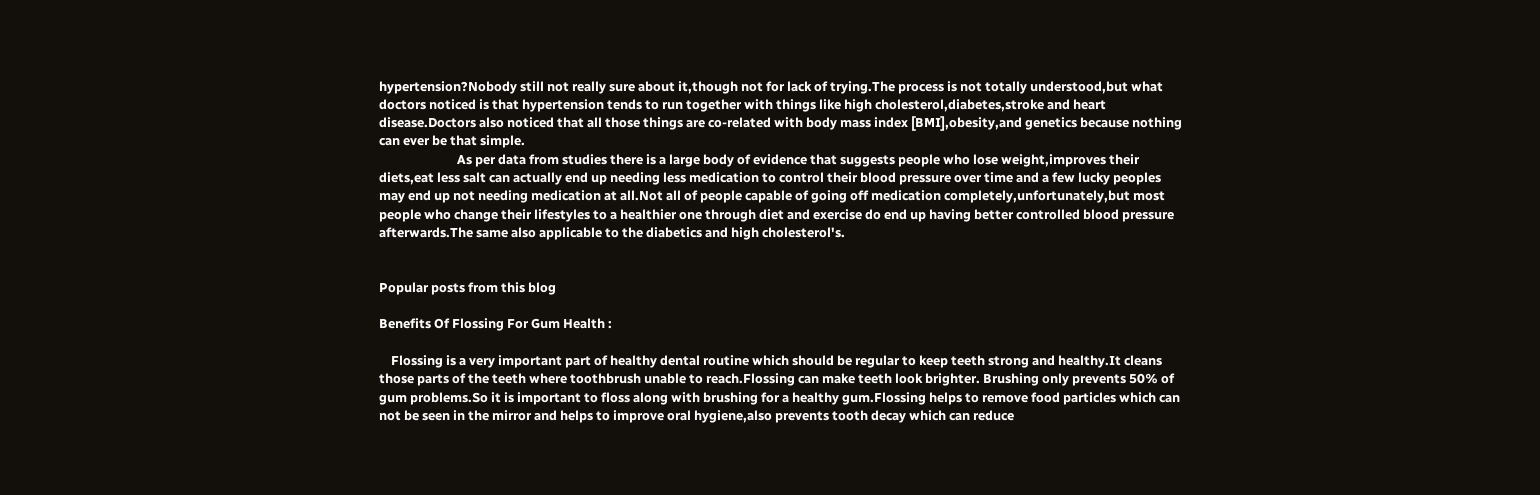hypertension?Nobody still not really sure about it,though not for lack of trying.The process is not totally understood,but what doctors noticed is that hypertension tends to run together with things like high cholesterol,diabetes,stroke and heart disease.Doctors also noticed that all those things are co-related with body mass index [BMI],obesity,and genetics because nothing can ever be that simple.
                          As per data from studies there is a large body of evidence that suggests people who lose weight,improves their diets,eat less salt can actually end up needing less medication to control their blood pressure over time and a few lucky peoples may end up not needing medication at all.Not all of people capable of going off medication completely,unfortunately,but most people who change their lifestyles to a healthier one through diet and exercise do end up having better controlled blood pressure afterwards.The same also applicable to the diabetics and high cholesterol's.


Popular posts from this blog

Benefits Of Flossing For Gum Health :

    Flossing is a very important part of healthy dental routine which should be regular to keep teeth strong and healthy.It cleans those parts of the teeth where toothbrush unable to reach.Flossing can make teeth look brighter. Brushing only prevents 50% of gum problems.So it is important to floss along with brushing for a healthy gum.Flossing helps to remove food particles which can not be seen in the mirror and helps to improve oral hygiene,also prevents tooth decay which can reduce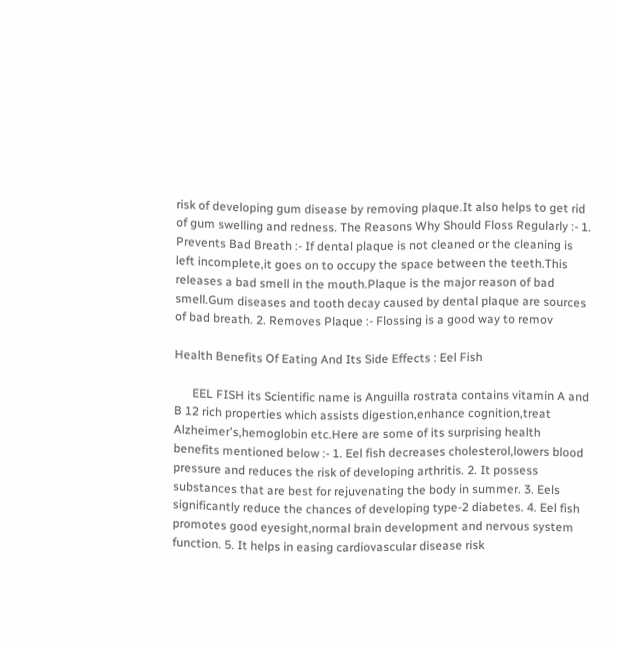risk of developing gum disease by removing plaque.It also helps to get rid of gum swelling and redness. The Reasons Why Should Floss Regularly :- 1. Prevents Bad Breath :- If dental plaque is not cleaned or the cleaning is left incomplete,it goes on to occupy the space between the teeth.This releases a bad smell in the mouth.Plaque is the major reason of bad smell.Gum diseases and tooth decay caused by dental plaque are sources of bad breath. 2. Removes Plaque :- Flossing is a good way to remov

Health Benefits Of Eating And Its Side Effects : Eel Fish

      EEL FISH its Scientific name is Anguilla rostrata contains vitamin A and B 12 rich properties which assists digestion,enhance cognition,treat Alzheimer's,hemoglobin etc.Here are some of its surprising health benefits mentioned below :- 1. Eel fish decreases cholesterol,lowers blood pressure and reduces the risk of developing arthritis. 2. It possess substances that are best for rejuvenating the body in summer. 3. Eels significantly reduce the chances of developing type-2 diabetes. 4. Eel fish promotes good eyesight,normal brain development and nervous system function. 5. It helps in easing cardiovascular disease risk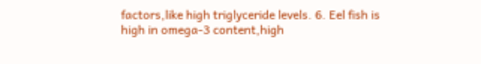factors,like high triglyceride levels. 6. Eel fish is high in omega-3 content,high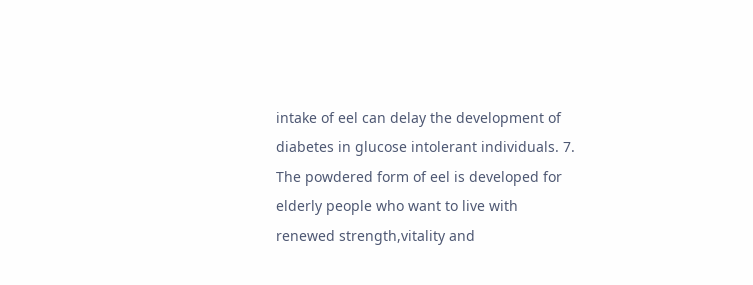intake of eel can delay the development of diabetes in glucose intolerant individuals. 7. The powdered form of eel is developed for elderly people who want to live with renewed strength,vitality and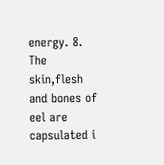energy. 8. The skin,flesh and bones of eel are capsulated i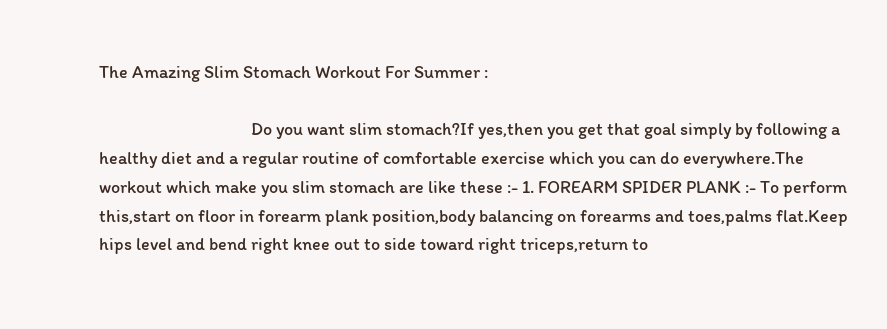The Amazing Slim Stomach Workout For Summer :

                                      Do you want slim stomach?If yes,then you get that goal simply by following a healthy diet and a regular routine of comfortable exercise which you can do everywhere.The workout which make you slim stomach are like these :- 1. FOREARM SPIDER PLANK :- To perform this,start on floor in forearm plank position,body balancing on forearms and toes,palms flat.Keep hips level and bend right knee out to side toward right triceps,return to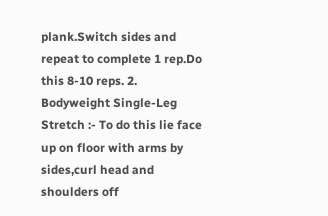plank.Switch sides and repeat to complete 1 rep.Do this 8-10 reps. 2. Bodyweight Single-Leg Stretch :- To do this lie face up on floor with arms by sides,curl head and shoulders off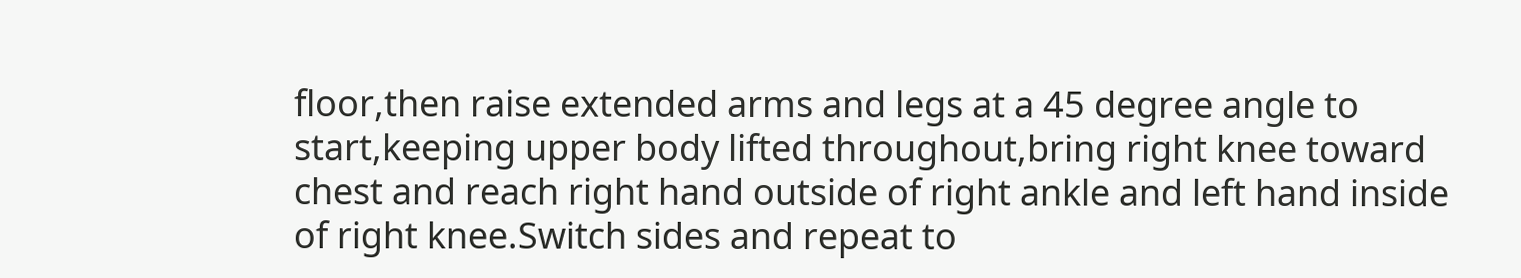floor,then raise extended arms and legs at a 45 degree angle to start,keeping upper body lifted throughout,bring right knee toward chest and reach right hand outside of right ankle and left hand inside of right knee.Switch sides and repeat to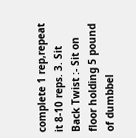complete 1 rep,repeat it 8-10 reps. 3. Sit Back Twist :- Sit on floor holding 5 pound of dumbbel